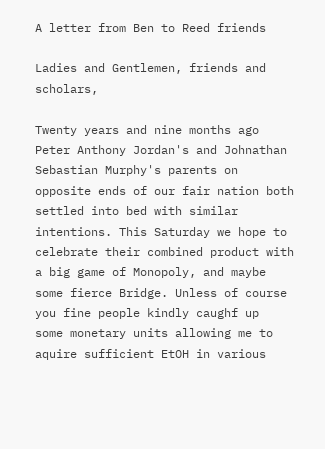A letter from Ben to Reed friends

Ladies and Gentlemen, friends and scholars,

Twenty years and nine months ago Peter Anthony Jordan's and Johnathan
Sebastian Murphy's parents on opposite ends of our fair nation both
settled into bed with similar intentions. This Saturday we hope to
celebrate their combined product with a big game of Monopoly, and maybe
some fierce Bridge. Unless of course you fine people kindly caughf up
some monetary units allowing me to aquire sufficient EtOH in various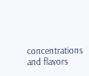concentrations and flavors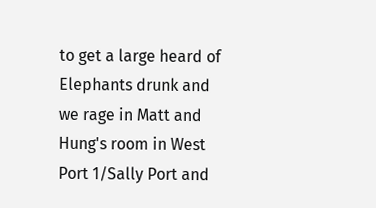to get a large heard of Elephants drunk and
we rage in Matt and Hung's room in West Port 1/Sally Port and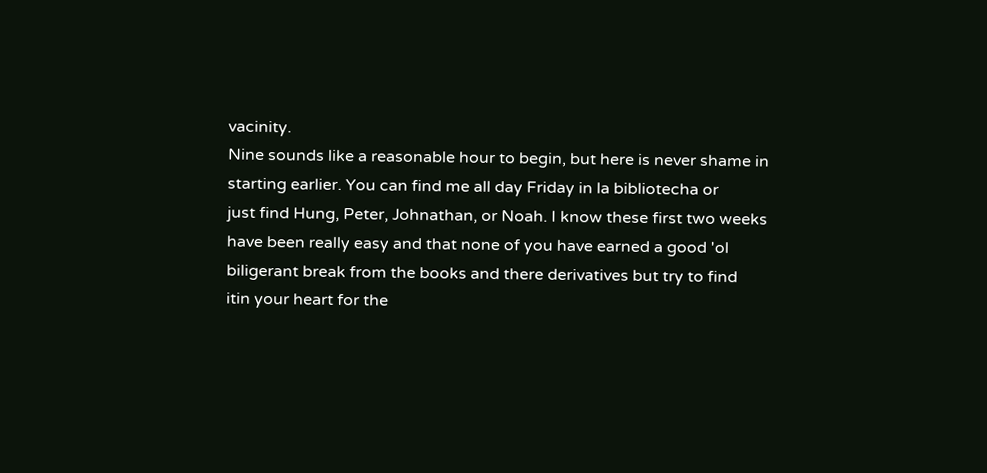vacinity.
Nine sounds like a reasonable hour to begin, but here is never shame in
starting earlier. You can find me all day Friday in la bibliotecha or
just find Hung, Peter, Johnathan, or Noah. I know these first two weeks
have been really easy and that none of you have earned a good 'ol
biligerant break from the books and there derivatives but try to find
itin your heart for the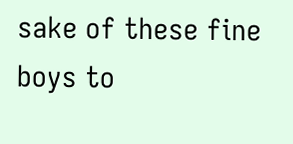sake of these fine boys to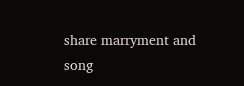share marryment and
song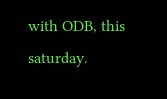with ODB, this saturday.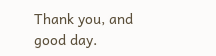Thank you, and good day.